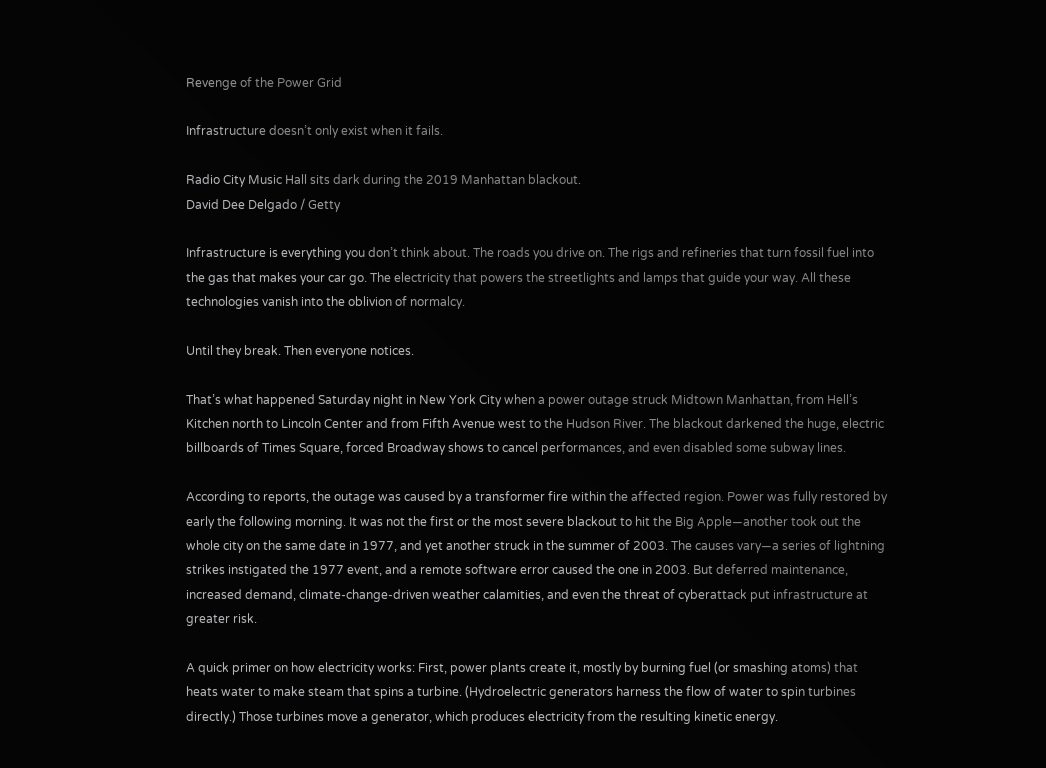Revenge of the Power Grid

Infrastructure doesn’t only exist when it fails.

Radio City Music Hall sits dark during the 2019 Manhattan blackout.
David Dee Delgado / Getty

Infrastructure is everything you don’t think about. The roads you drive on. The rigs and refineries that turn fossil fuel into the gas that makes your car go. The electricity that powers the streetlights and lamps that guide your way. All these technologies vanish into the oblivion of normalcy.

Until they break. Then everyone notices.

That’s what happened Saturday night in New York City when a power outage struck Midtown Manhattan, from Hell’s Kitchen north to Lincoln Center and from Fifth Avenue west to the Hudson River. The blackout darkened the huge, electric billboards of Times Square, forced Broadway shows to cancel performances, and even disabled some subway lines.

According to reports, the outage was caused by a transformer fire within the affected region. Power was fully restored by early the following morning. It was not the first or the most severe blackout to hit the Big Apple—another took out the whole city on the same date in 1977, and yet another struck in the summer of 2003. The causes vary—a series of lightning strikes instigated the 1977 event, and a remote software error caused the one in 2003. But deferred maintenance, increased demand, climate-change-driven weather calamities, and even the threat of cyberattack put infrastructure at greater risk.

A quick primer on how electricity works: First, power plants create it, mostly by burning fuel (or smashing atoms) that heats water to make steam that spins a turbine. (Hydroelectric generators harness the flow of water to spin turbines directly.) Those turbines move a generator, which produces electricity from the resulting kinetic energy.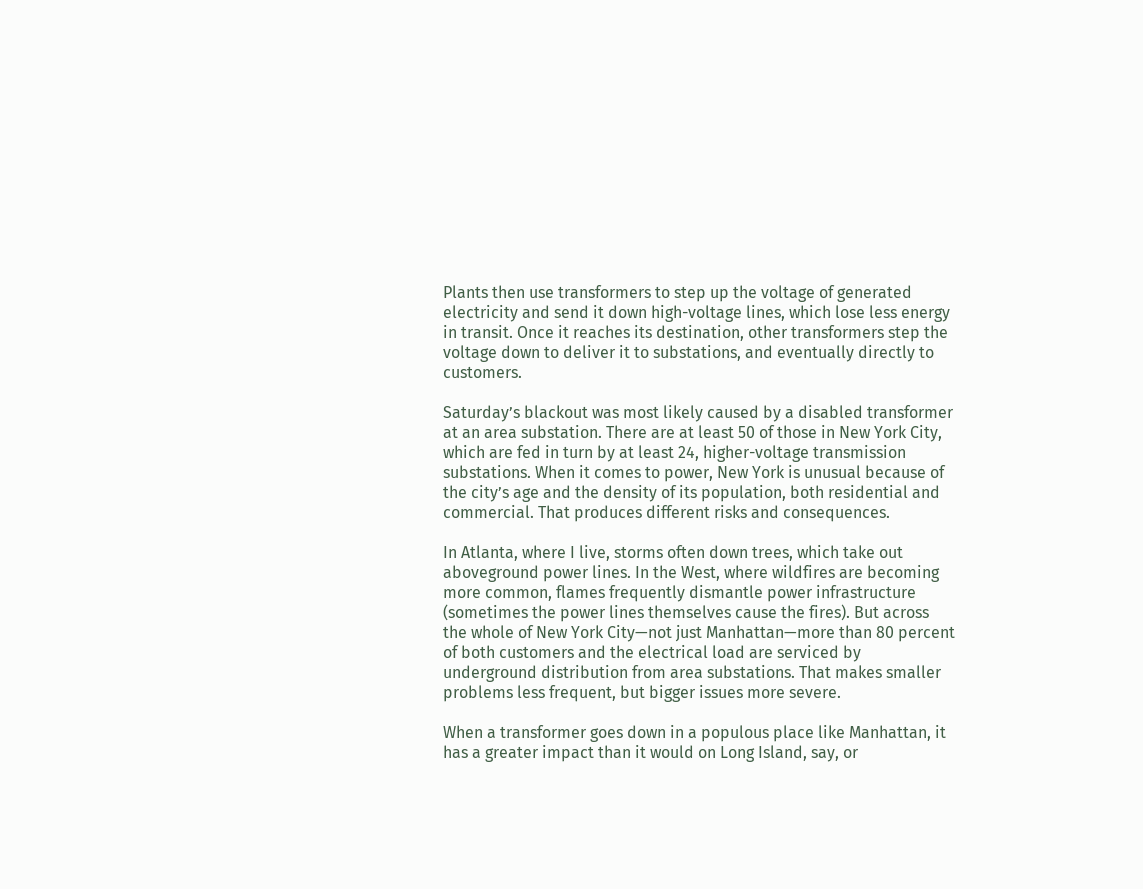Plants then use transformers to step up the voltage of generated electricity and send it down high-voltage lines, which lose less energy in transit. Once it reaches its destination, other transformers step the voltage down to deliver it to substations, and eventually directly to customers.

Saturday’s blackout was most likely caused by a disabled transformer at an area substation. There are at least 50 of those in New York City, which are fed in turn by at least 24, higher-voltage transmission substations. When it comes to power, New York is unusual because of the city’s age and the density of its population, both residential and commercial. That produces different risks and consequences.

In Atlanta, where I live, storms often down trees, which take out aboveground power lines. In the West, where wildfires are becoming more common, flames frequently dismantle power infrastructure (sometimes the power lines themselves cause the fires). But across the whole of New York City—not just Manhattan—more than 80 percent of both customers and the electrical load are serviced by underground distribution from area substations. That makes smaller problems less frequent, but bigger issues more severe.

When a transformer goes down in a populous place like Manhattan, it has a greater impact than it would on Long Island, say, or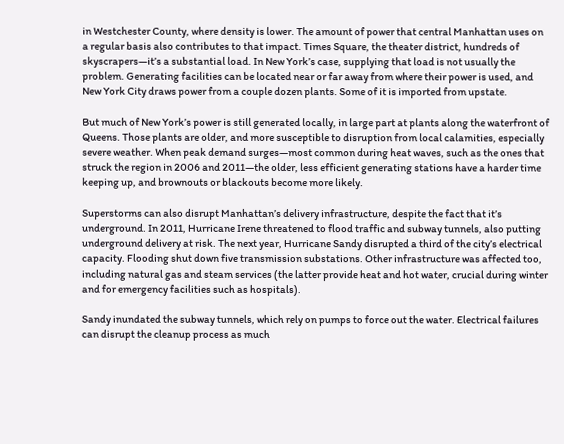in Westchester County, where density is lower. The amount of power that central Manhattan uses on a regular basis also contributes to that impact. Times Square, the theater district, hundreds of skyscrapers—it’s a substantial load. In New York’s case, supplying that load is not usually the problem. Generating facilities can be located near or far away from where their power is used, and New York City draws power from a couple dozen plants. Some of it is imported from upstate.

But much of New York’s power is still generated locally, in large part at plants along the waterfront of Queens. Those plants are older, and more susceptible to disruption from local calamities, especially severe weather. When peak demand surges—most common during heat waves, such as the ones that struck the region in 2006 and 2011—the older, less efficient generating stations have a harder time keeping up, and brownouts or blackouts become more likely.

Superstorms can also disrupt Manhattan’s delivery infrastructure, despite the fact that it’s underground. In 2011, Hurricane Irene threatened to flood traffic and subway tunnels, also putting underground delivery at risk. The next year, Hurricane Sandy disrupted a third of the city’s electrical capacity. Flooding shut down five transmission substations. Other infrastructure was affected too, including natural gas and steam services (the latter provide heat and hot water, crucial during winter and for emergency facilities such as hospitals).

Sandy inundated the subway tunnels, which rely on pumps to force out the water. Electrical failures can disrupt the cleanup process as much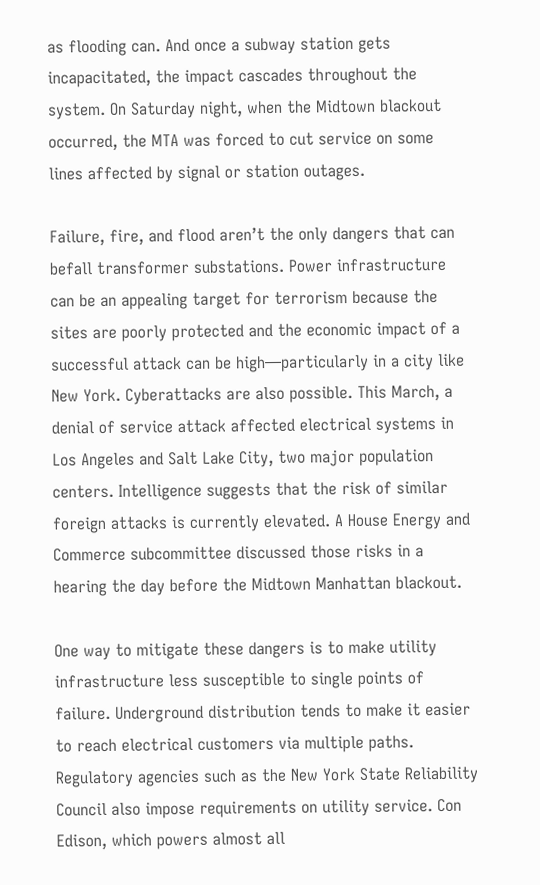as flooding can. And once a subway station gets incapacitated, the impact cascades throughout the system. On Saturday night, when the Midtown blackout occurred, the MTA was forced to cut service on some lines affected by signal or station outages.

Failure, fire, and flood aren’t the only dangers that can befall transformer substations. Power infrastructure can be an appealing target for terrorism because the sites are poorly protected and the economic impact of a successful attack can be high—particularly in a city like New York. Cyberattacks are also possible. This March, a denial of service attack affected electrical systems in Los Angeles and Salt Lake City, two major population centers. Intelligence suggests that the risk of similar foreign attacks is currently elevated. A House Energy and Commerce subcommittee discussed those risks in a hearing the day before the Midtown Manhattan blackout.

One way to mitigate these dangers is to make utility infrastructure less susceptible to single points of failure. Underground distribution tends to make it easier to reach electrical customers via multiple paths. Regulatory agencies such as the New York State Reliability Council also impose requirements on utility service. Con Edison, which powers almost all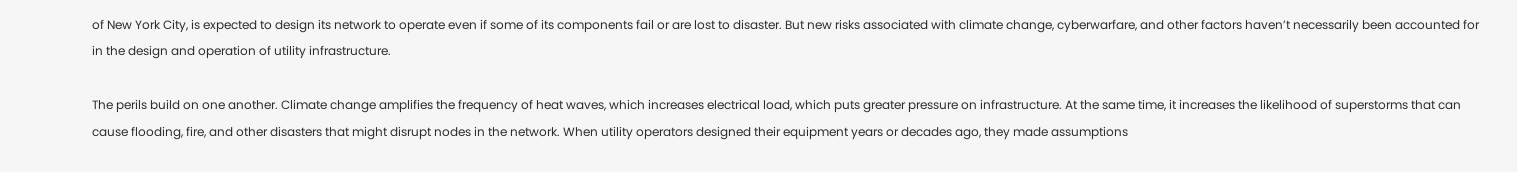of New York City, is expected to design its network to operate even if some of its components fail or are lost to disaster. But new risks associated with climate change, cyberwarfare, and other factors haven’t necessarily been accounted for in the design and operation of utility infrastructure.

The perils build on one another. Climate change amplifies the frequency of heat waves, which increases electrical load, which puts greater pressure on infrastructure. At the same time, it increases the likelihood of superstorms that can cause flooding, fire, and other disasters that might disrupt nodes in the network. When utility operators designed their equipment years or decades ago, they made assumptions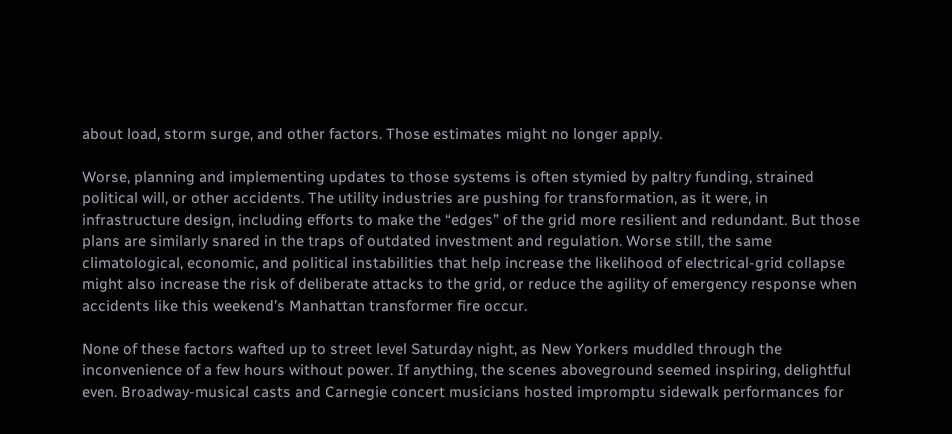about load, storm surge, and other factors. Those estimates might no longer apply.

Worse, planning and implementing updates to those systems is often stymied by paltry funding, strained political will, or other accidents. The utility industries are pushing for transformation, as it were, in infrastructure design, including efforts to make the “edges” of the grid more resilient and redundant. But those plans are similarly snared in the traps of outdated investment and regulation. Worse still, the same climatological, economic, and political instabilities that help increase the likelihood of electrical-grid collapse might also increase the risk of deliberate attacks to the grid, or reduce the agility of emergency response when accidents like this weekend’s Manhattan transformer fire occur.

None of these factors wafted up to street level Saturday night, as New Yorkers muddled through the inconvenience of a few hours without power. If anything, the scenes aboveground seemed inspiring, delightful even. Broadway-musical casts and Carnegie concert musicians hosted impromptu sidewalk performances for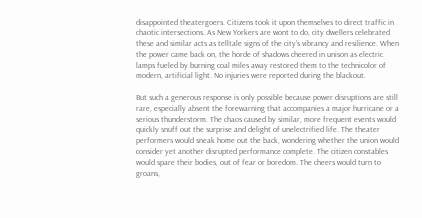disappointed theatergoers. Citizens took it upon themselves to direct traffic in chaotic intersections. As New Yorkers are wont to do, city dwellers celebrated these and similar acts as telltale signs of the city’s vibrancy and resilience. When the power came back on, the horde of shadows cheered in unison as electric lamps fueled by burning coal miles away restored them to the technicolor of modern, artificial light. No injuries were reported during the blackout.

But such a generous response is only possible because power disruptions are still rare, especially absent the forewarning that accompanies a major hurricane or a serious thunderstorm. The chaos caused by similar, more frequent events would quickly snuff out the surprise and delight of unelectrified life. The theater performers would sneak home out the back, wondering whether the union would consider yet another disrupted performance complete. The citizen constables would spare their bodies, out of fear or boredom. The cheers would turn to groans,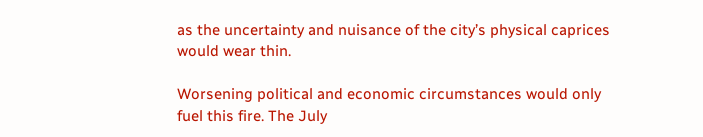as the uncertainty and nuisance of the city’s physical caprices would wear thin.

Worsening political and economic circumstances would only fuel this fire. The July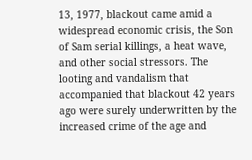13, 1977, blackout came amid a widespread economic crisis, the Son of Sam serial killings, a heat wave, and other social stressors. The looting and vandalism that accompanied that blackout 42 years ago were surely underwritten by the increased crime of the age and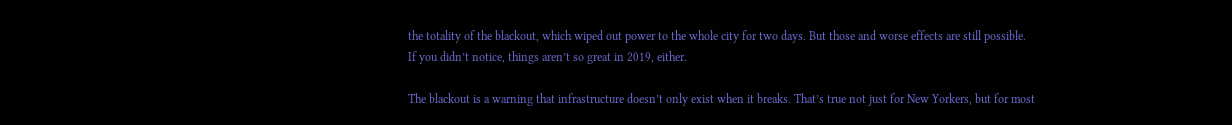the totality of the blackout, which wiped out power to the whole city for two days. But those and worse effects are still possible. If you didn’t notice, things aren’t so great in 2019, either.

The blackout is a warning that infrastructure doesn’t only exist when it breaks. That’s true not just for New Yorkers, but for most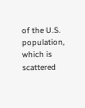of the U.S. population, which is scattered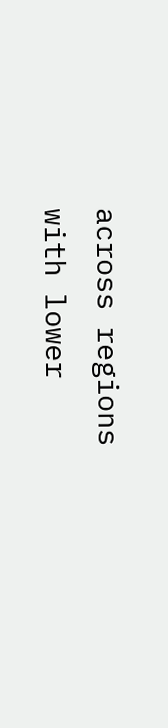across regions with lower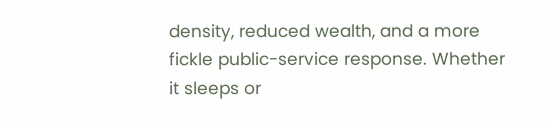density, reduced wealth, and a more fickle public-service response. Whether it sleeps or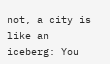not, a city is like an iceberg: You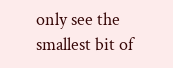only see the smallest bit of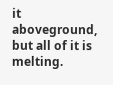it aboveground, but all of it is melting.